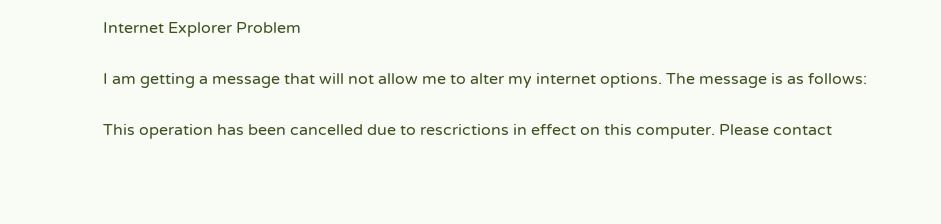Internet Explorer Problem

I am getting a message that will not allow me to alter my internet options. The message is as follows:

This operation has been cancelled due to rescrictions in effect on this computer. Please contact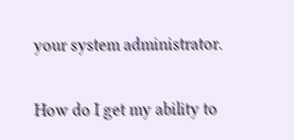your system administrator.

How do I get my ability to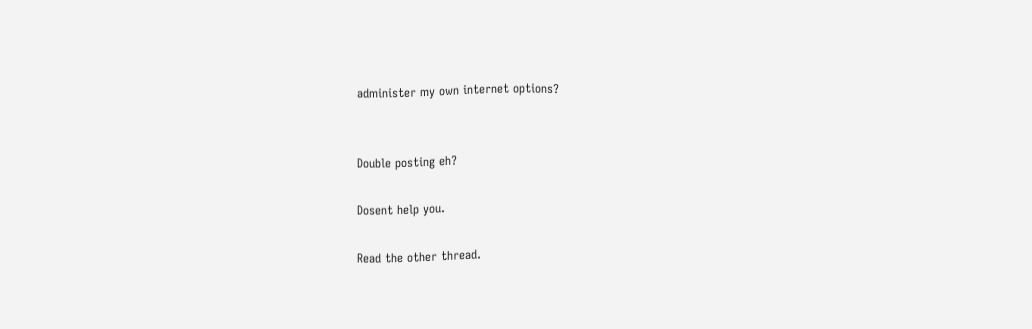administer my own internet options?


Double posting eh?

Dosent help you.

Read the other thread.